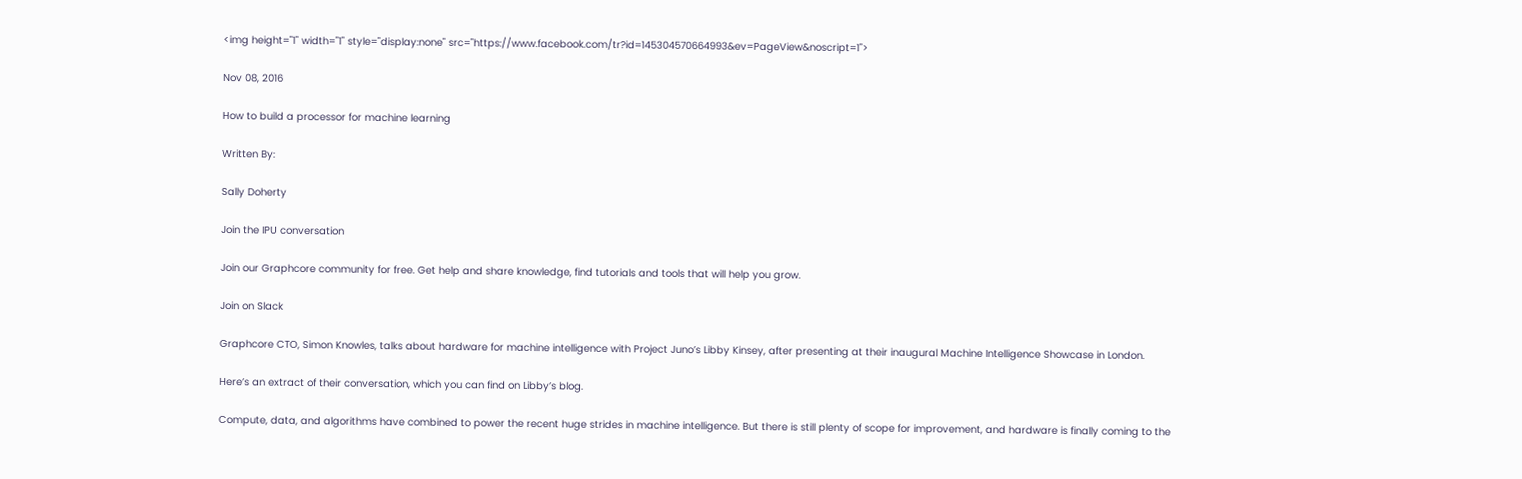<img height="1" width="1" style="display:none" src="https://www.facebook.com/tr?id=145304570664993&ev=PageView&noscript=1">

Nov 08, 2016

How to build a processor for machine learning

Written By:

Sally Doherty

Join the IPU conversation

Join our Graphcore community for free. Get help and share knowledge, find tutorials and tools that will help you grow.

Join on Slack

Graphcore CTO, Simon Knowles, talks about hardware for machine intelligence with Project Juno’s Libby Kinsey, after presenting at their inaugural Machine Intelligence Showcase in London.

Here’s an extract of their conversation, which you can find on Libby’s blog.

Compute, data, and algorithms have combined to power the recent huge strides in machine intelligence. But there is still plenty of scope for improvement, and hardware is finally coming to the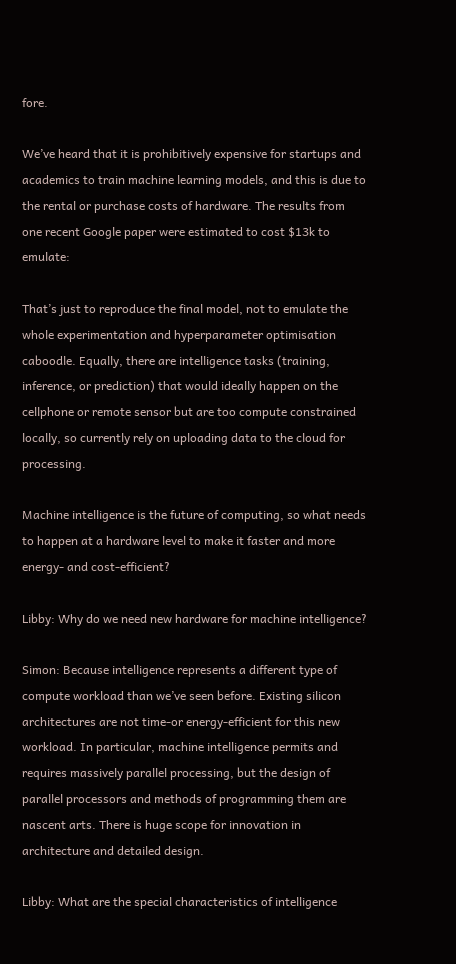fore.

We’ve heard that it is prohibitively expensive for startups and academics to train machine learning models, and this is due to the rental or purchase costs of hardware. The results from one recent Google paper were estimated to cost $13k to emulate:

That’s just to reproduce the final model, not to emulate the whole experimentation and hyperparameter optimisation caboodle. Equally, there are intelligence tasks (training, inference, or prediction) that would ideally happen on the cellphone or remote sensor but are too compute constrained locally, so currently rely on uploading data to the cloud for processing.

Machine intelligence is the future of computing, so what needs to happen at a hardware level to make it faster and more energy- and cost-efficient?

Libby: Why do we need new hardware for machine intelligence?

Simon: Because intelligence represents a different type of compute workload than we’ve seen before. Existing silicon architectures are not time-or energy-efficient for this new workload. In particular, machine intelligence permits and requires massively parallel processing, but the design of parallel processors and methods of programming them are nascent arts. There is huge scope for innovation in architecture and detailed design.

Libby: What are the special characteristics of intelligence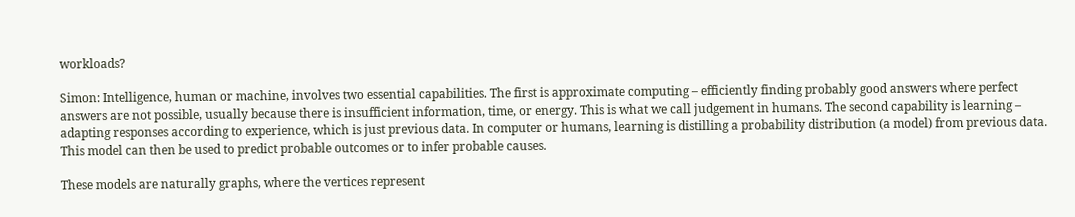workloads?

Simon: Intelligence, human or machine, involves two essential capabilities. The first is approximate computing – efficiently finding probably good answers where perfect answers are not possible, usually because there is insufficient information, time, or energy. This is what we call judgement in humans. The second capability is learning – adapting responses according to experience, which is just previous data. In computer or humans, learning is distilling a probability distribution (a model) from previous data. This model can then be used to predict probable outcomes or to infer probable causes.

These models are naturally graphs, where the vertices represent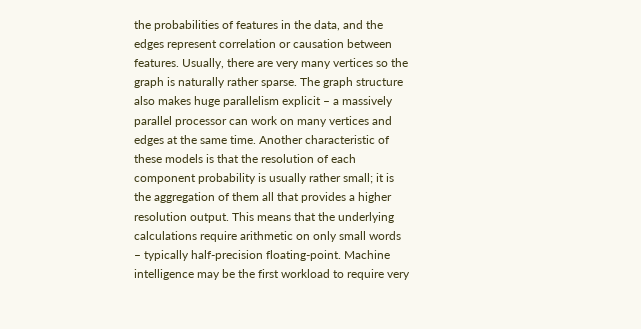the probabilities of features in the data, and the edges represent correlation or causation between features. Usually, there are very many vertices so the graph is naturally rather sparse. The graph structure also makes huge parallelism explicit – a massively parallel processor can work on many vertices and edges at the same time. Another characteristic of these models is that the resolution of each component probability is usually rather small; it is the aggregation of them all that provides a higher resolution output. This means that the underlying calculations require arithmetic on only small words – typically half-precision floating-point. Machine intelligence may be the first workload to require very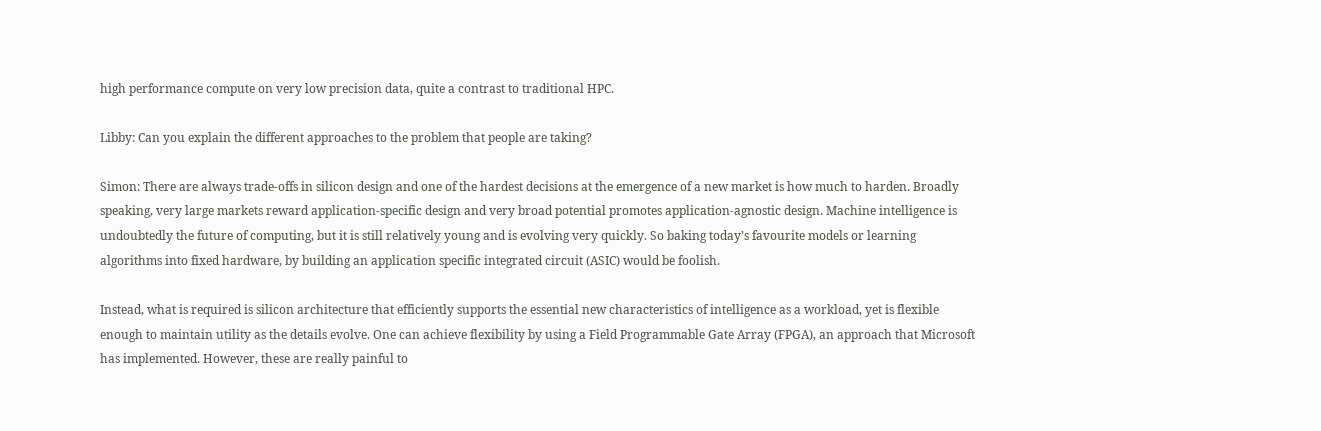high performance compute on very low precision data, quite a contrast to traditional HPC.

Libby: Can you explain the different approaches to the problem that people are taking?

Simon: There are always trade-offs in silicon design and one of the hardest decisions at the emergence of a new market is how much to harden. Broadly speaking, very large markets reward application-specific design and very broad potential promotes application-agnostic design. Machine intelligence is undoubtedly the future of computing, but it is still relatively young and is evolving very quickly. So baking today’s favourite models or learning algorithms into fixed hardware, by building an application specific integrated circuit (ASIC) would be foolish.

Instead, what is required is silicon architecture that efficiently supports the essential new characteristics of intelligence as a workload, yet is flexible enough to maintain utility as the details evolve. One can achieve flexibility by using a Field Programmable Gate Array (FPGA), an approach that Microsoft has implemented. However, these are really painful to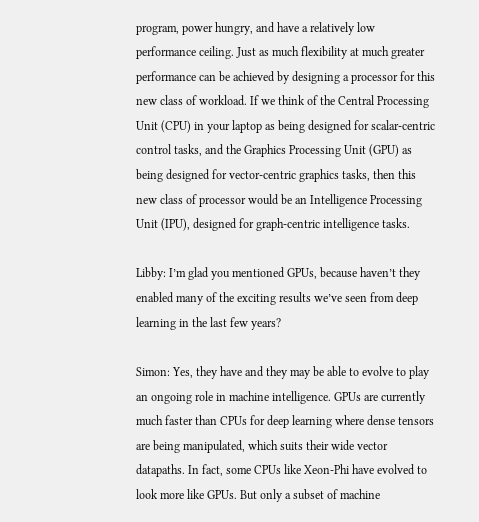program, power hungry, and have a relatively low performance ceiling. Just as much flexibility at much greater performance can be achieved by designing a processor for this new class of workload. If we think of the Central Processing Unit (CPU) in your laptop as being designed for scalar-centric control tasks, and the Graphics Processing Unit (GPU) as being designed for vector-centric graphics tasks, then this new class of processor would be an Intelligence Processing Unit (IPU), designed for graph-centric intelligence tasks.

Libby: I’m glad you mentioned GPUs, because haven’t they enabled many of the exciting results we’ve seen from deep learning in the last few years?

Simon: Yes, they have and they may be able to evolve to play an ongoing role in machine intelligence. GPUs are currently much faster than CPUs for deep learning where dense tensors are being manipulated, which suits their wide vector datapaths. In fact, some CPUs like Xeon-Phi have evolved to look more like GPUs. But only a subset of machine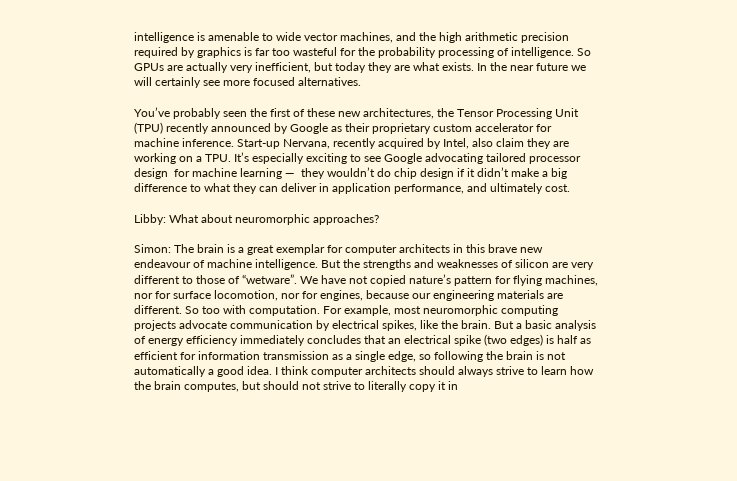intelligence is amenable to wide vector machines, and the high arithmetic precision required by graphics is far too wasteful for the probability processing of intelligence. So GPUs are actually very inefficient, but today they are what exists. In the near future we will certainly see more focused alternatives.

You’ve probably seen the first of these new architectures, the Tensor Processing Unit (TPU) recently announced by Google as their proprietary custom accelerator for machine inference. Start-up Nervana, recently acquired by Intel, also claim they are working on a TPU. It’s especially exciting to see Google advocating tailored processor design  for machine learning —  they wouldn’t do chip design if it didn’t make a big difference to what they can deliver in application performance, and ultimately cost.

Libby: What about neuromorphic approaches?

Simon: The brain is a great exemplar for computer architects in this brave new endeavour of machine intelligence. But the strengths and weaknesses of silicon are very different to those of “wetware”. We have not copied nature’s pattern for flying machines, nor for surface locomotion, nor for engines, because our engineering materials are different. So too with computation. For example, most neuromorphic computing projects advocate communication by electrical spikes, like the brain. But a basic analysis of energy efficiency immediately concludes that an electrical spike (two edges) is half as efficient for information transmission as a single edge, so following the brain is not automatically a good idea. I think computer architects should always strive to learn how the brain computes, but should not strive to literally copy it in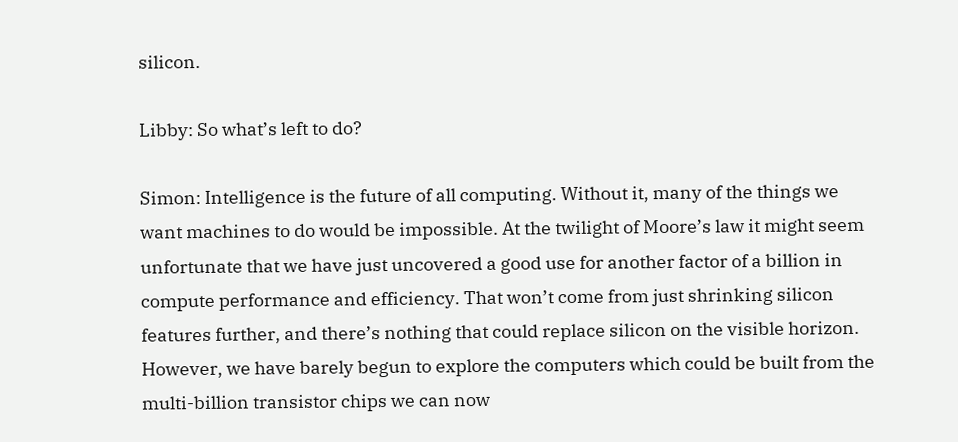silicon.

Libby: So what’s left to do?

Simon: Intelligence is the future of all computing. Without it, many of the things we want machines to do would be impossible. At the twilight of Moore’s law it might seem unfortunate that we have just uncovered a good use for another factor of a billion in compute performance and efficiency. That won’t come from just shrinking silicon features further, and there’s nothing that could replace silicon on the visible horizon. However, we have barely begun to explore the computers which could be built from the multi-billion transistor chips we can now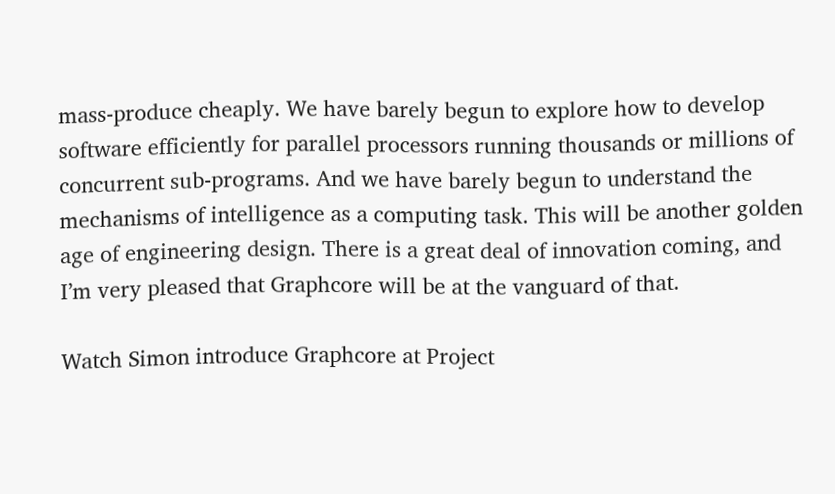mass-produce cheaply. We have barely begun to explore how to develop software efficiently for parallel processors running thousands or millions of concurrent sub-programs. And we have barely begun to understand the mechanisms of intelligence as a computing task. This will be another golden age of engineering design. There is a great deal of innovation coming, and I’m very pleased that Graphcore will be at the vanguard of that.

Watch Simon introduce Graphcore at Project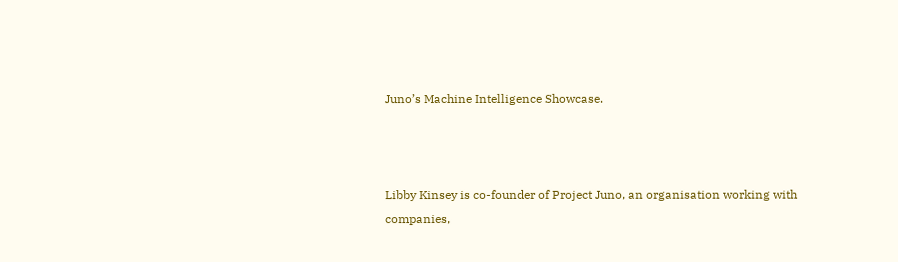Juno’s Machine Intelligence Showcase.



Libby Kinsey is co-founder of Project Juno, an organisation working with companies,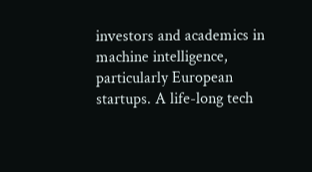investors and academics in machine intelligence, particularly European startups. A life-long tech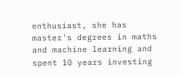enthusiast, she has master's degrees in maths and machine learning and spent 10 years investing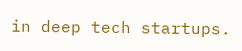in deep tech startups.